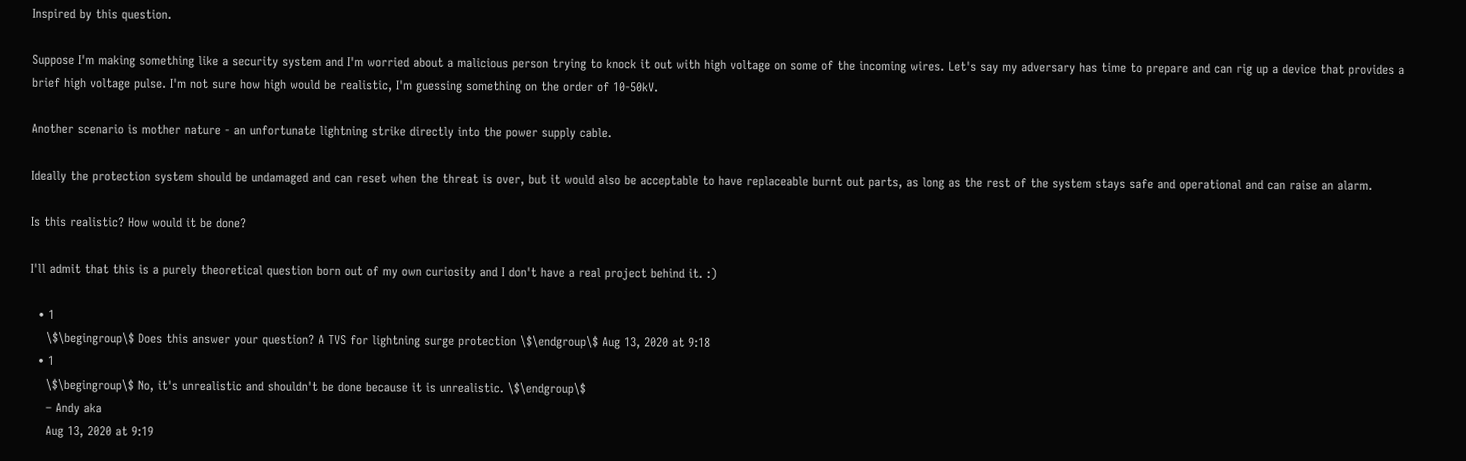Inspired by this question.

Suppose I'm making something like a security system and I'm worried about a malicious person trying to knock it out with high voltage on some of the incoming wires. Let's say my adversary has time to prepare and can rig up a device that provides a brief high voltage pulse. I'm not sure how high would be realistic, I'm guessing something on the order of 10-50kV.

Another scenario is mother nature - an unfortunate lightning strike directly into the power supply cable.

Ideally the protection system should be undamaged and can reset when the threat is over, but it would also be acceptable to have replaceable burnt out parts, as long as the rest of the system stays safe and operational and can raise an alarm.

Is this realistic? How would it be done?

I'll admit that this is a purely theoretical question born out of my own curiosity and I don't have a real project behind it. :)

  • 1
    \$\begingroup\$ Does this answer your question? A TVS for lightning surge protection \$\endgroup\$ Aug 13, 2020 at 9:18
  • 1
    \$\begingroup\$ No, it's unrealistic and shouldn't be done because it is unrealistic. \$\endgroup\$
    – Andy aka
    Aug 13, 2020 at 9:19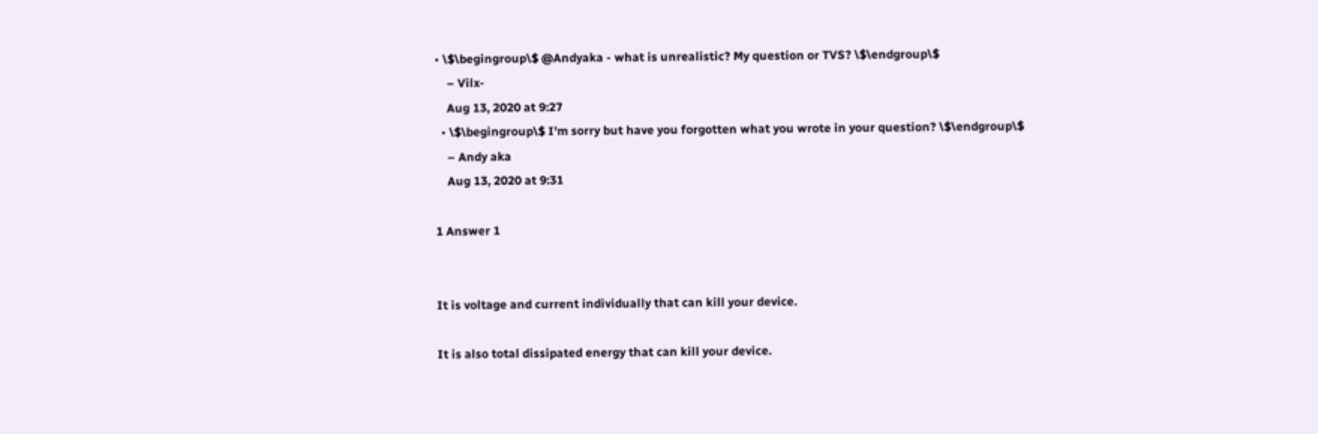• \$\begingroup\$ @Andyaka - what is unrealistic? My question or TVS? \$\endgroup\$
    – Vilx-
    Aug 13, 2020 at 9:27
  • \$\begingroup\$ I'm sorry but have you forgotten what you wrote in your question? \$\endgroup\$
    – Andy aka
    Aug 13, 2020 at 9:31

1 Answer 1


It is voltage and current individually that can kill your device.

It is also total dissipated energy that can kill your device.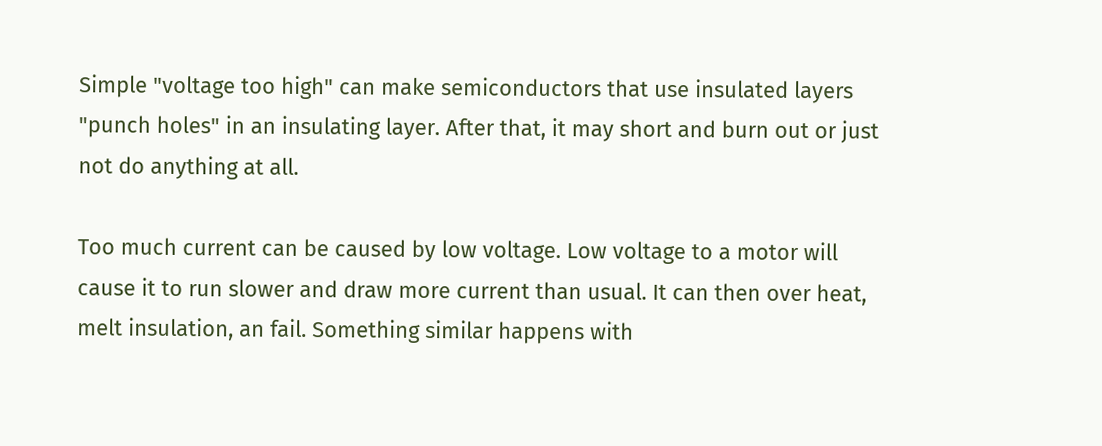Simple "voltage too high" can make semiconductors that use insulated layers "punch holes" in an insulating layer. After that, it may short and burn out or just not do anything at all.

Too much current can be caused by low voltage. Low voltage to a motor will cause it to run slower and draw more current than usual. It can then over heat, melt insulation, an fail. Something similar happens with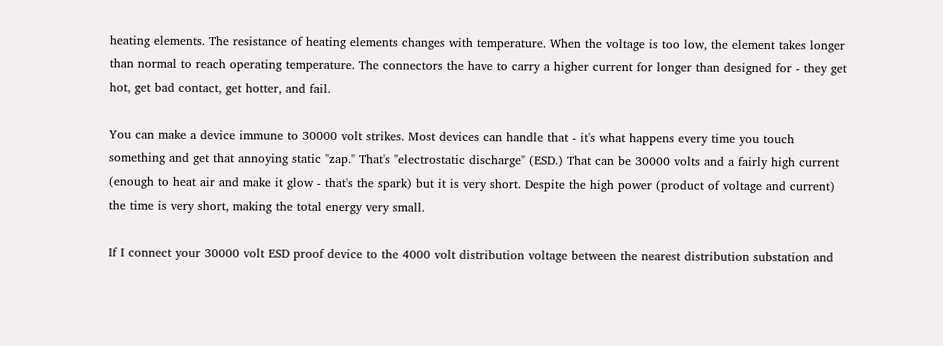heating elements. The resistance of heating elements changes with temperature. When the voltage is too low, the element takes longer than normal to reach operating temperature. The connectors the have to carry a higher current for longer than designed for - they get hot, get bad contact, get hotter, and fail.

You can make a device immune to 30000 volt strikes. Most devices can handle that - it's what happens every time you touch something and get that annoying static "zap." That's "electrostatic discharge" (ESD.) That can be 30000 volts and a fairly high current (enough to heat air and make it glow - that's the spark) but it is very short. Despite the high power (product of voltage and current) the time is very short, making the total energy very small.

If I connect your 30000 volt ESD proof device to the 4000 volt distribution voltage between the nearest distribution substation and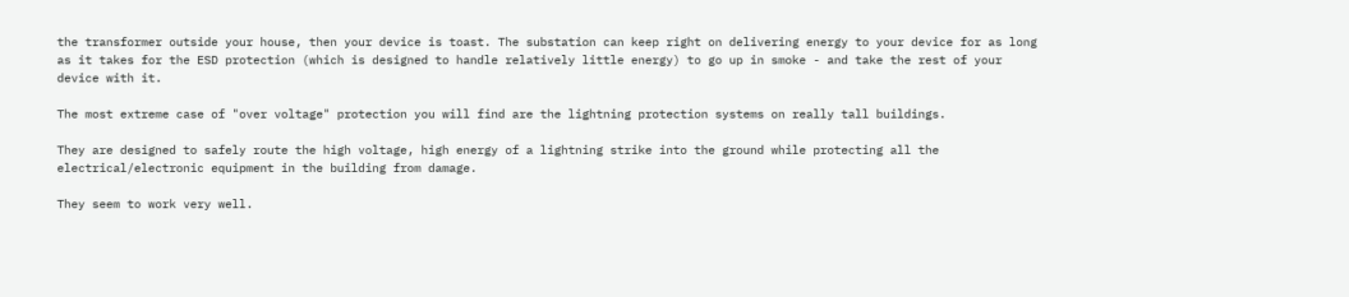the transformer outside your house, then your device is toast. The substation can keep right on delivering energy to your device for as long as it takes for the ESD protection (which is designed to handle relatively little energy) to go up in smoke - and take the rest of your device with it.

The most extreme case of "over voltage" protection you will find are the lightning protection systems on really tall buildings.

They are designed to safely route the high voltage, high energy of a lightning strike into the ground while protecting all the electrical/electronic equipment in the building from damage.

They seem to work very well.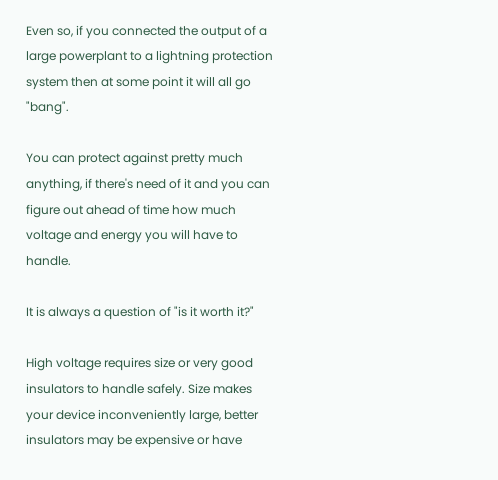Even so, if you connected the output of a large powerplant to a lightning protection system then at some point it will all go "bang".

You can protect against pretty much anything, if there's need of it and you can figure out ahead of time how much voltage and energy you will have to handle.

It is always a question of "is it worth it?"

High voltage requires size or very good insulators to handle safely. Size makes your device inconveniently large, better insulators may be expensive or have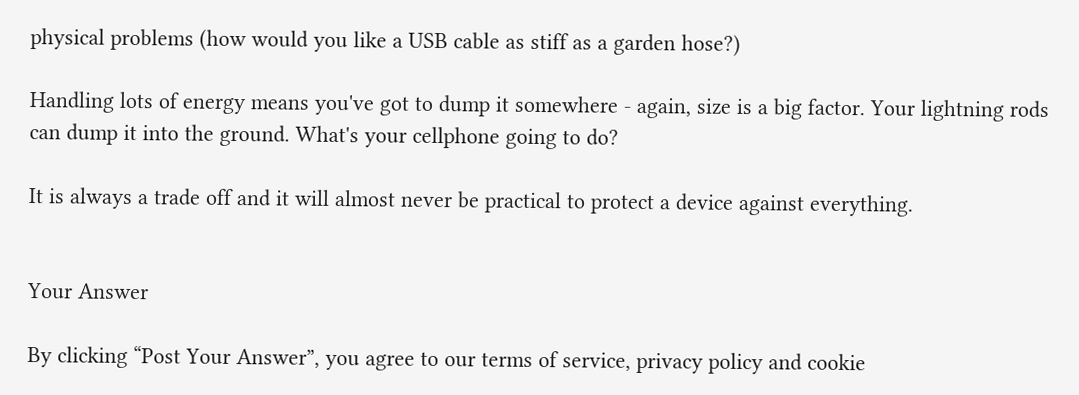physical problems (how would you like a USB cable as stiff as a garden hose?)

Handling lots of energy means you've got to dump it somewhere - again, size is a big factor. Your lightning rods can dump it into the ground. What's your cellphone going to do?

It is always a trade off and it will almost never be practical to protect a device against everything.


Your Answer

By clicking “Post Your Answer”, you agree to our terms of service, privacy policy and cookie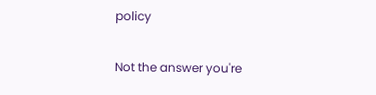policy

Not the answer you're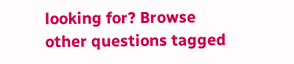looking for? Browse other questions tagged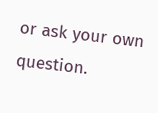or ask your own question.